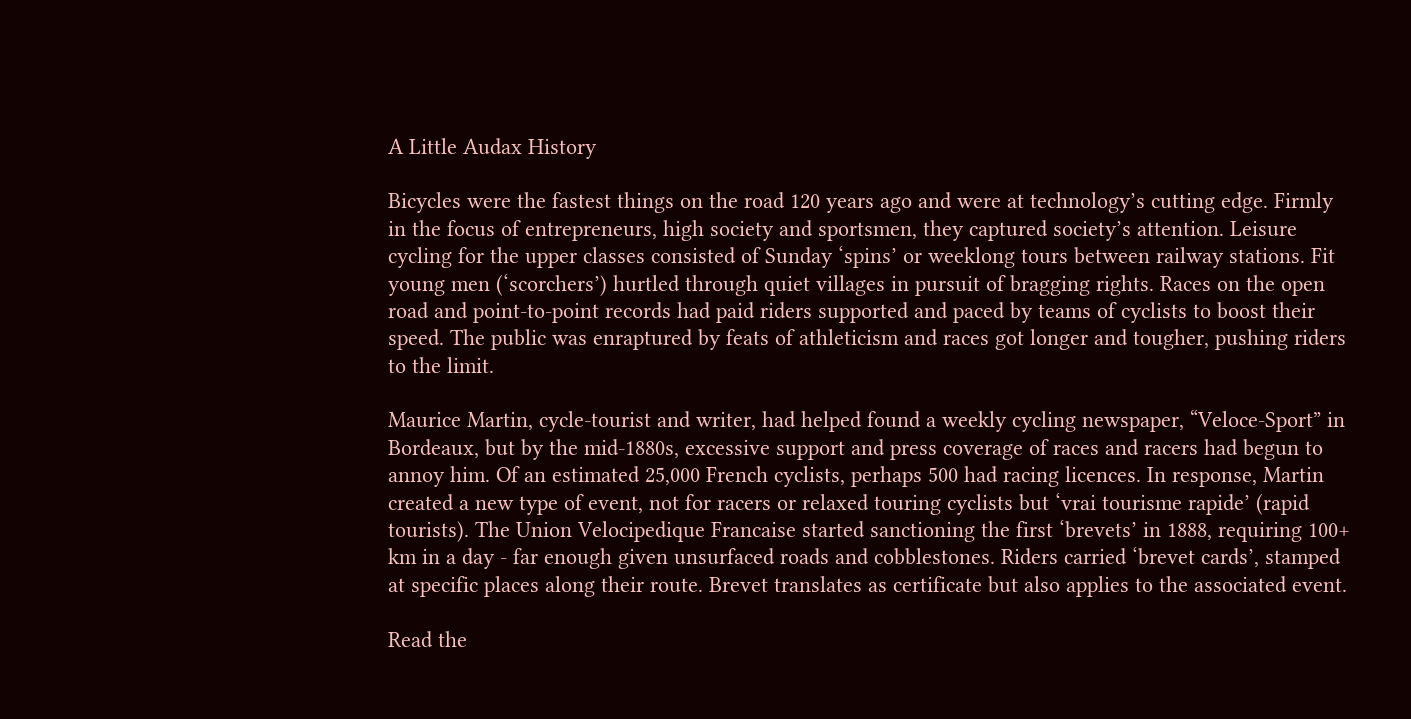A Little Audax History

Bicycles were the fastest things on the road 120 years ago and were at technology’s cutting edge. Firmly in the focus of entrepreneurs, high society and sportsmen, they captured society’s attention. Leisure cycling for the upper classes consisted of Sunday ‘spins’ or weeklong tours between railway stations. Fit young men (‘scorchers’) hurtled through quiet villages in pursuit of bragging rights. Races on the open road and point-to-point records had paid riders supported and paced by teams of cyclists to boost their speed. The public was enraptured by feats of athleticism and races got longer and tougher, pushing riders to the limit.

Maurice Martin, cycle-tourist and writer, had helped found a weekly cycling newspaper, “Veloce-Sport” in Bordeaux, but by the mid-1880s, excessive support and press coverage of races and racers had begun to annoy him. Of an estimated 25,000 French cyclists, perhaps 500 had racing licences. In response, Martin created a new type of event, not for racers or relaxed touring cyclists but ‘vrai tourisme rapide’ (rapid tourists). The Union Velocipedique Francaise started sanctioning the first ‘brevets’ in 1888, requiring 100+ km in a day - far enough given unsurfaced roads and cobblestones. Riders carried ‘brevet cards’, stamped at specific places along their route. Brevet translates as certificate but also applies to the associated event.

Read the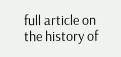full article on the history of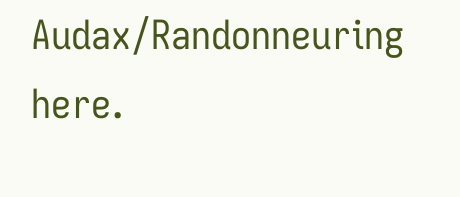Audax/Randonneuring here.